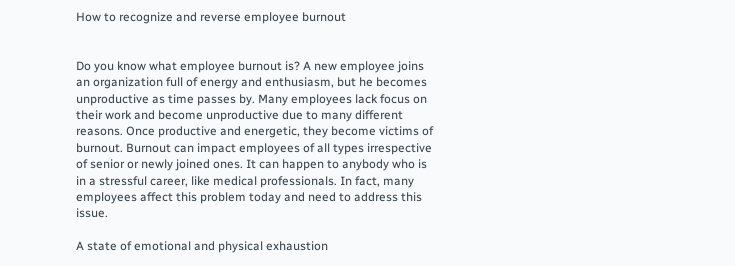How to recognize and reverse employee burnout


Do you know what employee burnout is? A new employee joins an organization full of energy and enthusiasm, but he becomes unproductive as time passes by. Many employees lack focus on their work and become unproductive due to many different reasons. Once productive and energetic, they become victims of burnout. Burnout can impact employees of all types irrespective of senior or newly joined ones. It can happen to anybody who is in a stressful career, like medical professionals. In fact, many employees affect this problem today and need to address this issue.

A state of emotional and physical exhaustion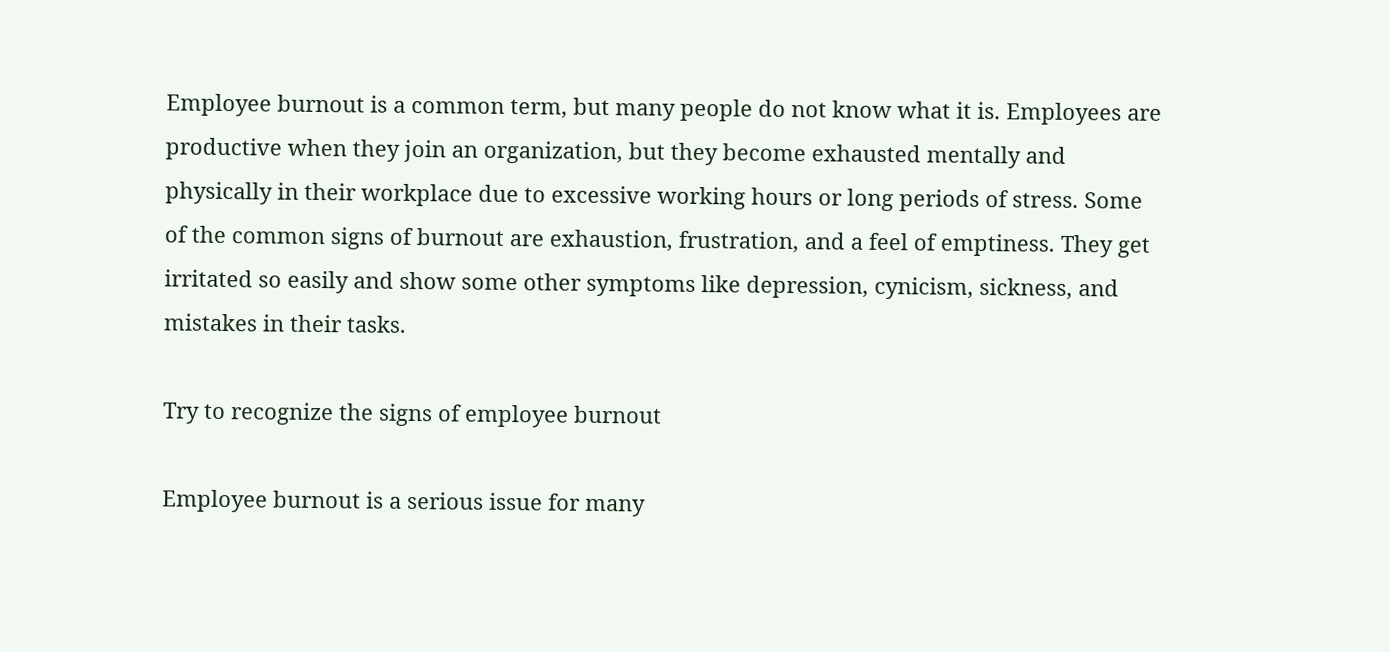Employee burnout is a common term, but many people do not know what it is. Employees are productive when they join an organization, but they become exhausted mentally and physically in their workplace due to excessive working hours or long periods of stress. Some of the common signs of burnout are exhaustion, frustration, and a feel of emptiness. They get irritated so easily and show some other symptoms like depression, cynicism, sickness, and mistakes in their tasks.

Try to recognize the signs of employee burnout

Employee burnout is a serious issue for many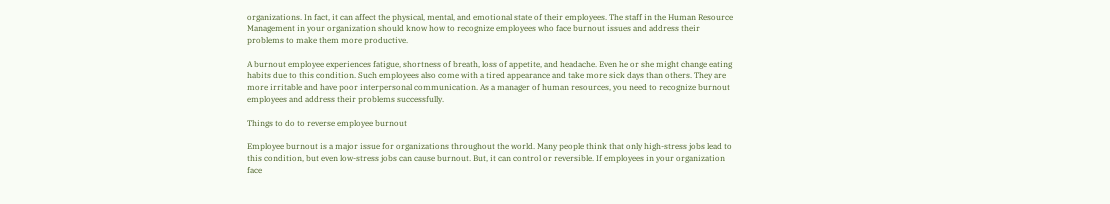organizations. In fact, it can affect the physical, mental, and emotional state of their employees. The staff in the Human Resource Management in your organization should know how to recognize employees who face burnout issues and address their problems to make them more productive.

A burnout employee experiences fatigue, shortness of breath, loss of appetite, and headache. Even he or she might change eating habits due to this condition. Such employees also come with a tired appearance and take more sick days than others. They are more irritable and have poor interpersonal communication. As a manager of human resources, you need to recognize burnout employees and address their problems successfully.

Things to do to reverse employee burnout

Employee burnout is a major issue for organizations throughout the world. Many people think that only high-stress jobs lead to this condition, but even low-stress jobs can cause burnout. But, it can control or reversible. If employees in your organization face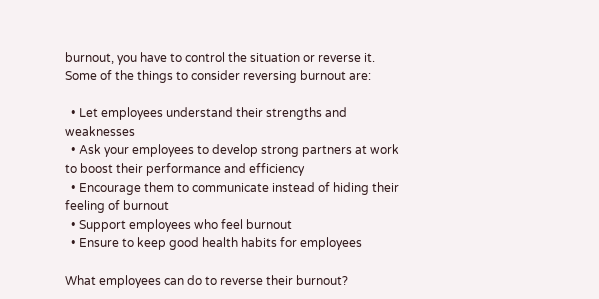burnout, you have to control the situation or reverse it. Some of the things to consider reversing burnout are:

  • Let employees understand their strengths and weaknesses
  • Ask your employees to develop strong partners at work to boost their performance and efficiency
  • Encourage them to communicate instead of hiding their feeling of burnout
  • Support employees who feel burnout
  • Ensure to keep good health habits for employees

What employees can do to reverse their burnout?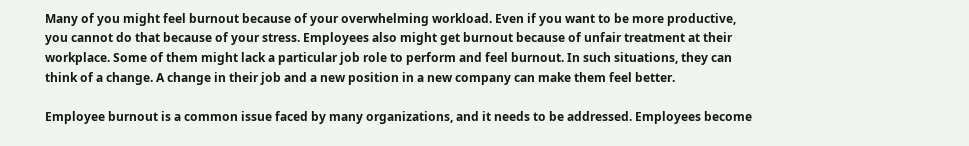Many of you might feel burnout because of your overwhelming workload. Even if you want to be more productive, you cannot do that because of your stress. Employees also might get burnout because of unfair treatment at their workplace. Some of them might lack a particular job role to perform and feel burnout. In such situations, they can think of a change. A change in their job and a new position in a new company can make them feel better.

Employee burnout is a common issue faced by many organizations, and it needs to be addressed. Employees become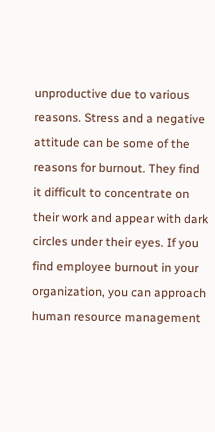unproductive due to various reasons. Stress and a negative attitude can be some of the reasons for burnout. They find it difficult to concentrate on their work and appear with dark circles under their eyes. If you find employee burnout in your organization, you can approach human resource management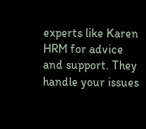experts like Karen HRM for advice and support. They handle your issues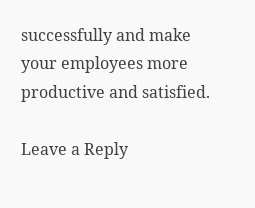successfully and make your employees more productive and satisfied.

Leave a Reply